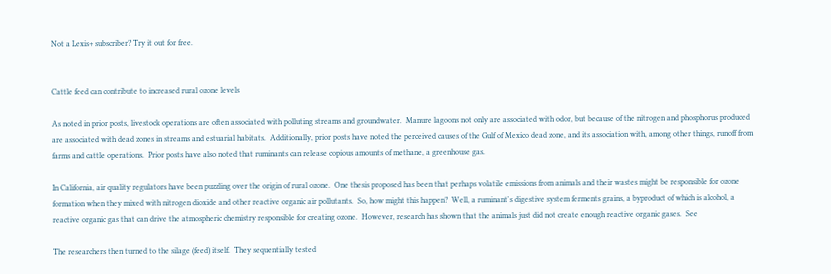Not a Lexis+ subscriber? Try it out for free.


Cattle feed can contribute to increased rural ozone levels

As noted in prior posts, livestock operations are often associated with polluting streams and groundwater.  Manure lagoons not only are associated with odor, but because of the nitrogen and phosphorus produced are associated with dead zones in streams and estuarial habitats.  Additionally, prior posts have noted the perceived causes of the Gulf of Mexico dead zone, and its association with, among other things, runoff from farms and cattle operations.  Prior posts have also noted that ruminants can release copious amounts of methane, a greenhouse gas.

In California, air quality regulators have been puzzling over the origin of rural ozone.  One thesis proposed has been that perhaps volatile emissions from animals and their wastes might be responsible for ozone formation when they mixed with nitrogen dioxide and other reactive organic air pollutants.  So, how might this happen?  Well, a ruminant's digestive system ferments grains, a byproduct of which is alcohol, a reactive organic gas that can drive the atmospheric chemistry responsible for creating ozone.  However, research has shown that the animals just did not create enough reactive organic gases.  See

The researchers then turned to the silage (feed) itself.  They sequentially tested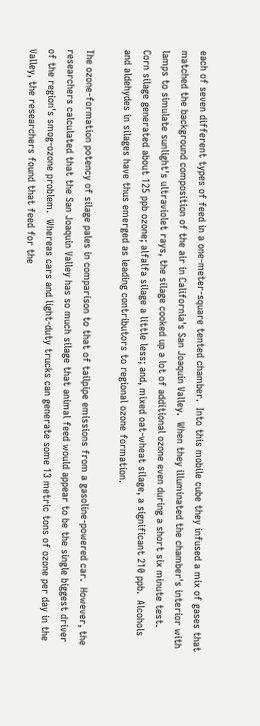each of seven different types of feed in a one-meter-square tented chamber.  Into this mobile cube they infused a mix of gases that matched the background composition of the air in California's San Joaquin Valley.  When they illuminated the chamber's interior with lamps to simulate sunlight's ultraviolet rays, the silage cooked up a lot of additional ozone even during a short six minute test.  Corn silage generated about 125 ppb ozone; alfalfa silage a little less; and, mixed oat-wheat silage, a significant 210 ppb.  Alcohols and aldehydes in silages have thus emerged as leading contributors to regional ozone formation.

The ozone-formation potency of silage pales in comparison to that of tailpipe emissions from a gasoline-powered car.  However, the researchers calculated that the San Joaquin Valley has so much silage that animal feed would appear to be the single biggest driver of the region's smog-ozone problem.  Whereas cars and light-duty trucks can generate some 13 metric tons of ozone per day in the Valley, the researchers found that feed for the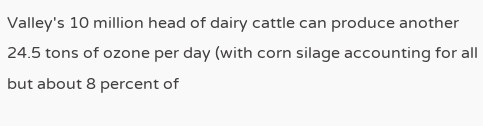Valley's 10 million head of dairy cattle can produce another 24.5 tons of ozone per day (with corn silage accounting for all but about 8 percent of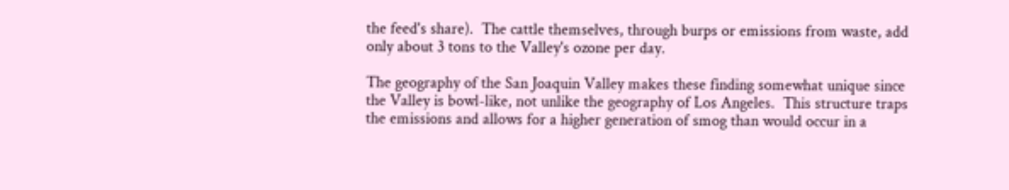the feed's share).  The cattle themselves, through burps or emissions from waste, add only about 3 tons to the Valley's ozone per day.

The geography of the San Joaquin Valley makes these finding somewhat unique since the Valley is bowl-like, not unlike the geography of Los Angeles.  This structure traps the emissions and allows for a higher generation of smog than would occur in a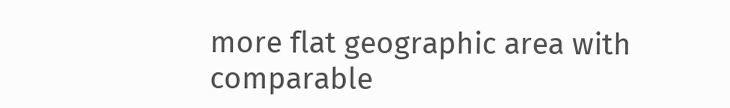more flat geographic area with comparable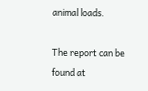animal loads.

The report can be found at